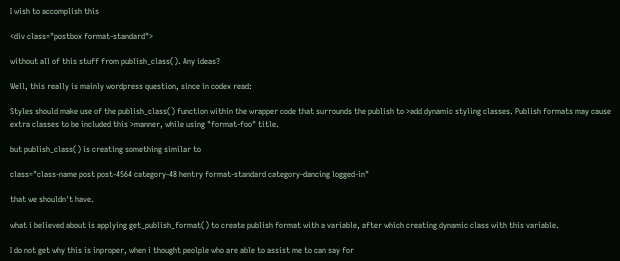I wish to accomplish this

<div class="postbox format-standard">

without all of this stuff from publish_class(). Any ideas?

Well, this really is mainly wordpress question, since in codex read:

Styles should make use of the publish_class() function within the wrapper code that surrounds the publish to >add dynamic styling classes. Publish formats may cause extra classes to be included this >manner, while using "format-foo" title.

but publish_class() is creating something similar to

class="class-name post post-4564 category-48 hentry format-standard category-dancing logged-in"

that we shouldn't have.

what i believed about is applying get_publish_format() to create publish format with a variable, after which creating dynamic class with this variable.

I do not get why this is inproper, when i thought peolple who are able to assist me to can say for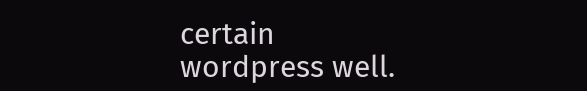certain wordpress well.